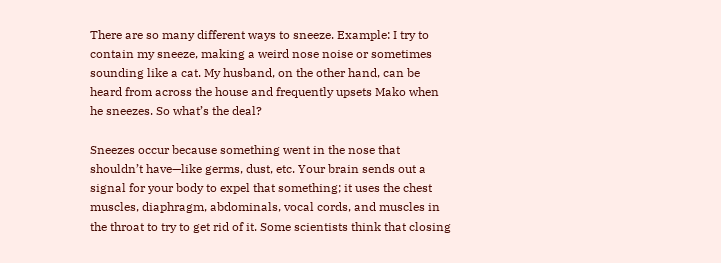There are so many different ways to sneeze. Example: I try to contain my sneeze, making a weird nose noise or sometimes sounding like a cat. My husband, on the other hand, can be heard from across the house and frequently upsets Mako when he sneezes. So what’s the deal?

Sneezes occur because something went in the nose that shouldn’t have—like germs, dust, etc. Your brain sends out a signal for your body to expel that something; it uses the chest muscles, diaphragm, abdominals, vocal cords, and muscles in the throat to try to get rid of it. Some scientists think that closing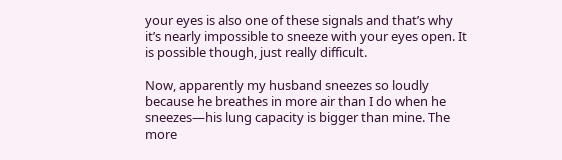your eyes is also one of these signals and that’s why it’s nearly impossible to sneeze with your eyes open. It is possible though, just really difficult.

Now, apparently my husband sneezes so loudly because he breathes in more air than I do when he sneezes—his lung capacity is bigger than mine. The more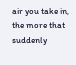air you take in, the more that suddenly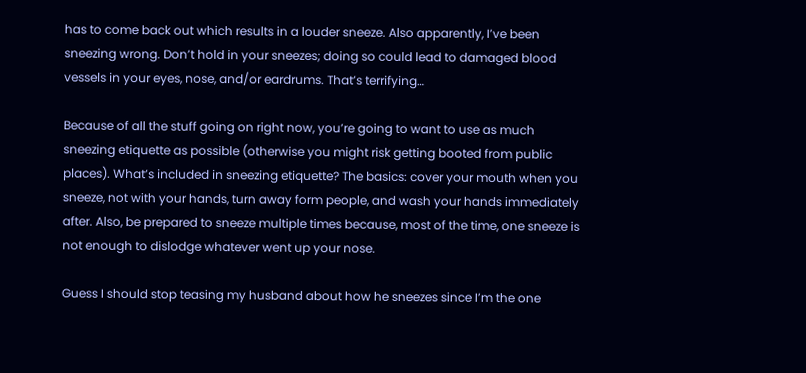has to come back out which results in a louder sneeze. Also apparently, I’ve been sneezing wrong. Don’t hold in your sneezes; doing so could lead to damaged blood vessels in your eyes, nose, and/or eardrums. That’s terrifying…

Because of all the stuff going on right now, you’re going to want to use as much sneezing etiquette as possible (otherwise you might risk getting booted from public places). What’s included in sneezing etiquette? The basics: cover your mouth when you sneeze, not with your hands, turn away form people, and wash your hands immediately after. Also, be prepared to sneeze multiple times because, most of the time, one sneeze is not enough to dislodge whatever went up your nose.

Guess I should stop teasing my husband about how he sneezes since I’m the one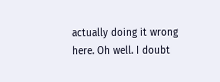actually doing it wrong here. Oh well. I doubt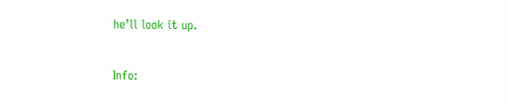he’ll look it up.

Info: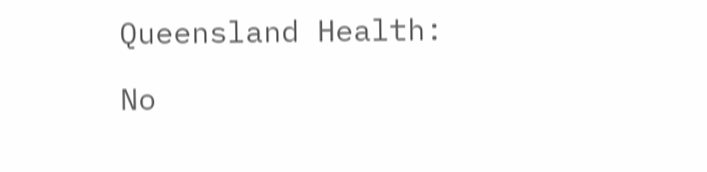Queensland Health:

No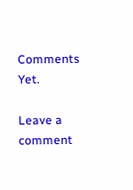Comments Yet.

Leave a comment